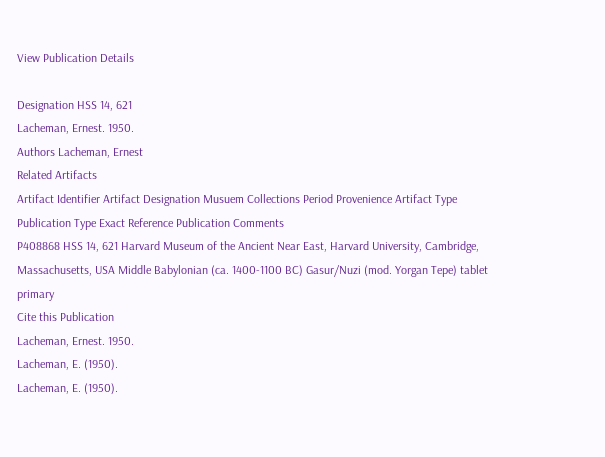View Publication Details

Designation HSS 14, 621
Lacheman, Ernest. 1950.
Authors Lacheman, Ernest
Related Artifacts
Artifact Identifier Artifact Designation Musuem Collections Period Provenience Artifact Type Publication Type Exact Reference Publication Comments
P408868 HSS 14, 621 Harvard Museum of the Ancient Near East, Harvard University, Cambridge, Massachusetts, USA Middle Babylonian (ca. 1400-1100 BC) Gasur/Nuzi (mod. Yorgan Tepe) tablet primary
Cite this Publication
Lacheman, Ernest. 1950.
Lacheman, E. (1950).
Lacheman, E. (1950).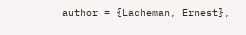author = {Lacheman, Ernest},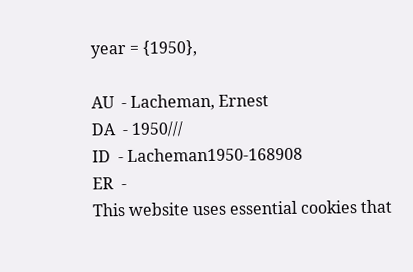year = {1950},

AU  - Lacheman, Ernest
DA  - 1950///
ID  - Lacheman1950-168908
ER  -
This website uses essential cookies that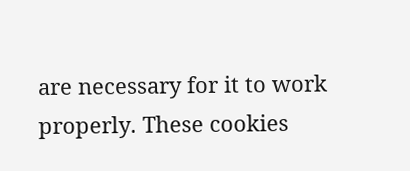are necessary for it to work properly. These cookies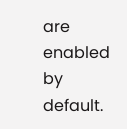are enabled by default.